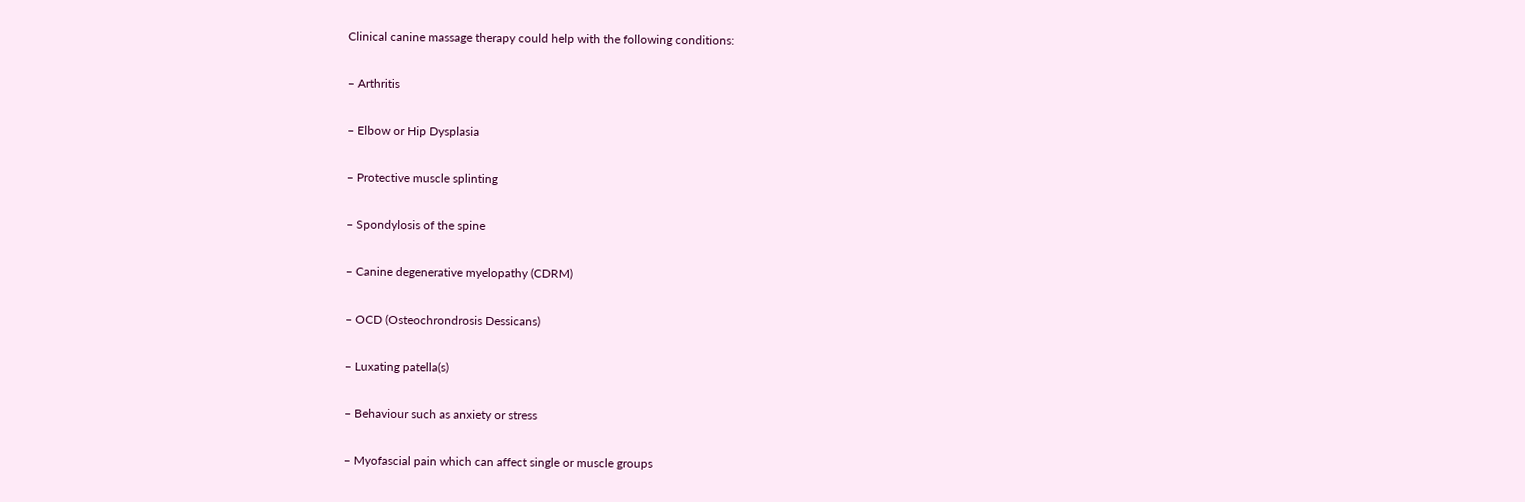Clinical canine massage therapy could help with the following conditions:

– Arthritis

– Elbow or Hip Dysplasia

– Protective muscle splinting

– Spondylosis of the spine

– Canine degenerative myelopathy (CDRM)

– OCD (Osteochrondrosis Dessicans)

– Luxating patella(s)

– Behaviour such as anxiety or stress

– Myofascial pain which can affect single or muscle groups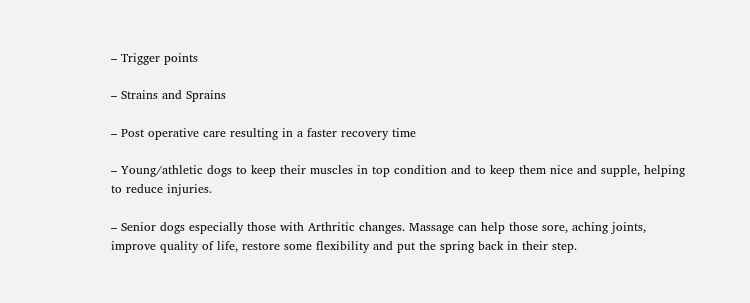– Trigger points

– Strains and Sprains

– Post operative care resulting in a faster recovery time

– Young/athletic dogs to keep their muscles in top condition and to keep them nice and supple, helping to reduce injuries.

– Senior dogs especially those with Arthritic changes. Massage can help those sore, aching joints, improve quality of life, restore some flexibility and put the spring back in their step.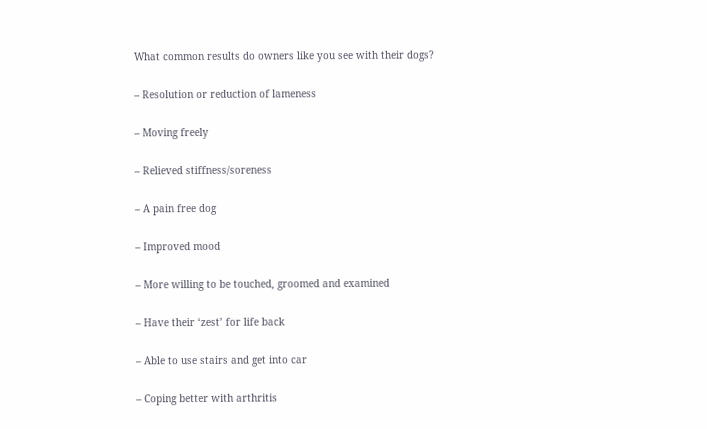What common results do owners like you see with their dogs?

– Resolution or reduction of lameness

– Moving freely

– Relieved stiffness/soreness

– A pain free dog

– Improved mood

– More willing to be touched, groomed and examined

– Have their ‘zest’ for life back

– Able to use stairs and get into car

– Coping better with arthritis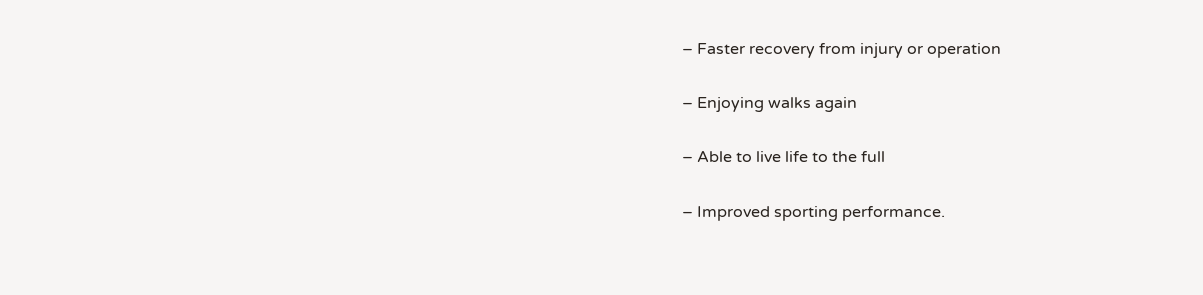– Faster recovery from injury or operation

– Enjoying walks again

– Able to live life to the full

– Improved sporting performance.